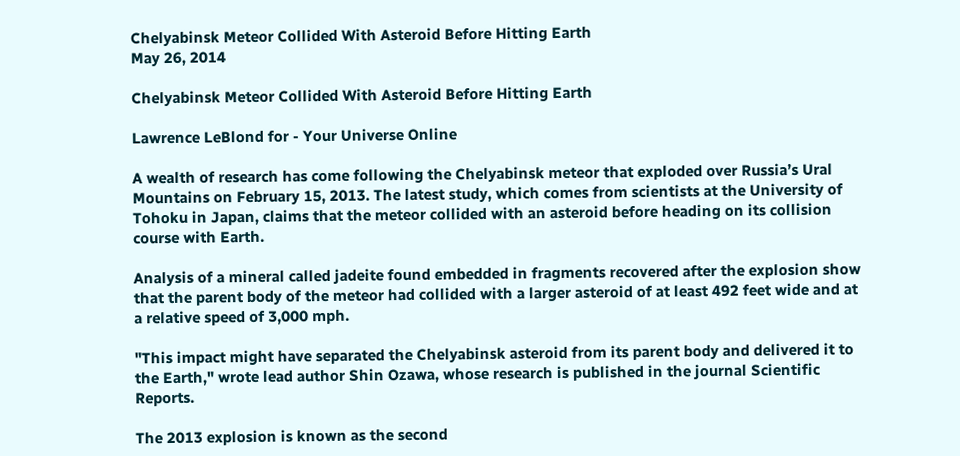Chelyabinsk Meteor Collided With Asteroid Before Hitting Earth
May 26, 2014

Chelyabinsk Meteor Collided With Asteroid Before Hitting Earth

Lawrence LeBlond for - Your Universe Online

A wealth of research has come following the Chelyabinsk meteor that exploded over Russia’s Ural Mountains on February 15, 2013. The latest study, which comes from scientists at the University of Tohoku in Japan, claims that the meteor collided with an asteroid before heading on its collision course with Earth.

Analysis of a mineral called jadeite found embedded in fragments recovered after the explosion show that the parent body of the meteor had collided with a larger asteroid of at least 492 feet wide and at a relative speed of 3,000 mph.

"This impact might have separated the Chelyabinsk asteroid from its parent body and delivered it to the Earth," wrote lead author Shin Ozawa, whose research is published in the journal Scientific Reports.

The 2013 explosion is known as the second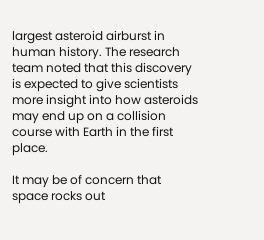largest asteroid airburst in human history. The research team noted that this discovery is expected to give scientists more insight into how asteroids may end up on a collision course with Earth in the first place.

It may be of concern that space rocks out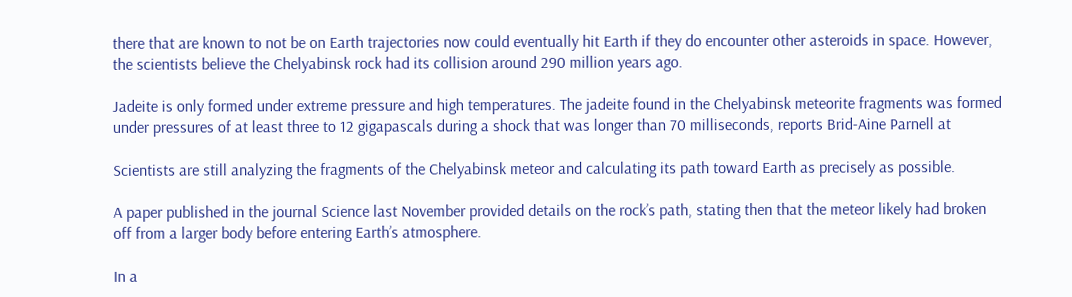there that are known to not be on Earth trajectories now could eventually hit Earth if they do encounter other asteroids in space. However, the scientists believe the Chelyabinsk rock had its collision around 290 million years ago.

Jadeite is only formed under extreme pressure and high temperatures. The jadeite found in the Chelyabinsk meteorite fragments was formed under pressures of at least three to 12 gigapascals during a shock that was longer than 70 milliseconds, reports Brid-Aine Parnell at

Scientists are still analyzing the fragments of the Chelyabinsk meteor and calculating its path toward Earth as precisely as possible.

A paper published in the journal Science last November provided details on the rock’s path, stating then that the meteor likely had broken off from a larger body before entering Earth’s atmosphere.

In a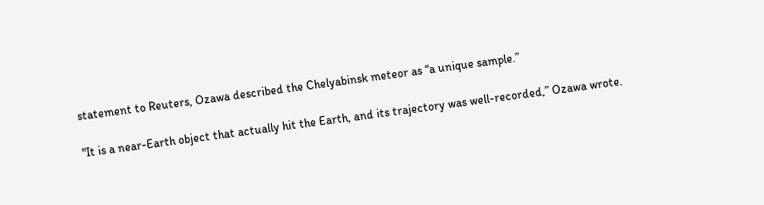statement to Reuters, Ozawa described the Chelyabinsk meteor as “a unique sample.”

"It is a near-Earth object that actually hit the Earth, and its trajectory was well-recorded,” Ozawa wrote.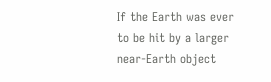If the Earth was ever to be hit by a larger near-Earth object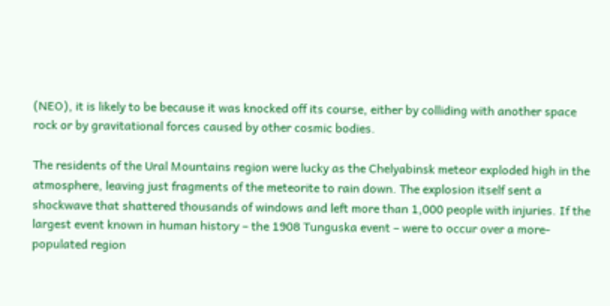(NEO), it is likely to be because it was knocked off its course, either by colliding with another space rock or by gravitational forces caused by other cosmic bodies.

The residents of the Ural Mountains region were lucky as the Chelyabinsk meteor exploded high in the atmosphere, leaving just fragments of the meteorite to rain down. The explosion itself sent a shockwave that shattered thousands of windows and left more than 1,000 people with injuries. If the largest event known in human history – the 1908 Tunguska event – were to occur over a more-populated region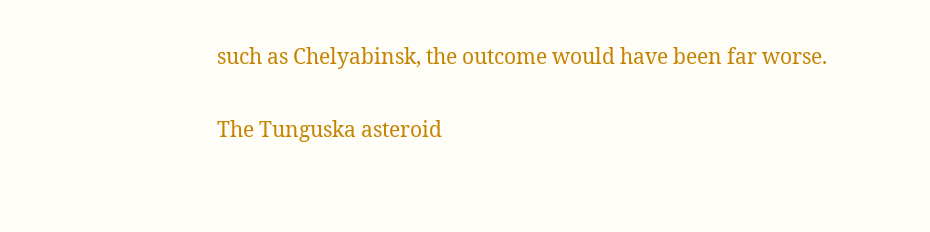such as Chelyabinsk, the outcome would have been far worse.

The Tunguska asteroid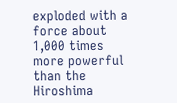exploded with a force about 1,000 times more powerful than the Hiroshima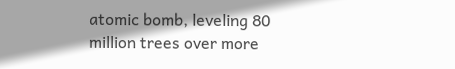atomic bomb, leveling 80 million trees over more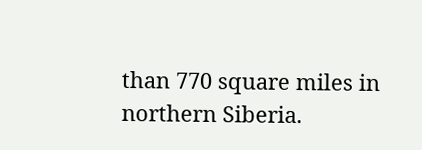than 770 square miles in northern Siberia.